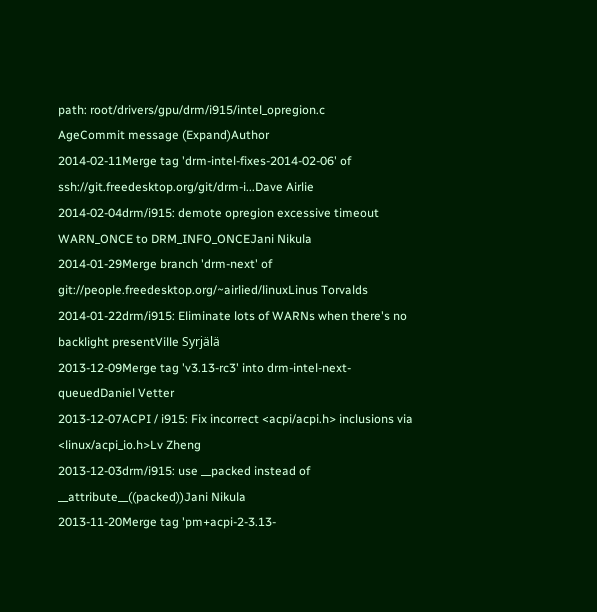path: root/drivers/gpu/drm/i915/intel_opregion.c
AgeCommit message (Expand)Author
2014-02-11Merge tag 'drm-intel-fixes-2014-02-06' of ssh://git.freedesktop.org/git/drm-i...Dave Airlie
2014-02-04drm/i915: demote opregion excessive timeout WARN_ONCE to DRM_INFO_ONCEJani Nikula
2014-01-29Merge branch 'drm-next' of git://people.freedesktop.org/~airlied/linuxLinus Torvalds
2014-01-22drm/i915: Eliminate lots of WARNs when there's no backlight presentVille Syrjälä
2013-12-09Merge tag 'v3.13-rc3' into drm-intel-next-queuedDaniel Vetter
2013-12-07ACPI / i915: Fix incorrect <acpi/acpi.h> inclusions via <linux/acpi_io.h>Lv Zheng
2013-12-03drm/i915: use __packed instead of __attribute__((packed))Jani Nikula
2013-11-20Merge tag 'pm+acpi-2-3.13-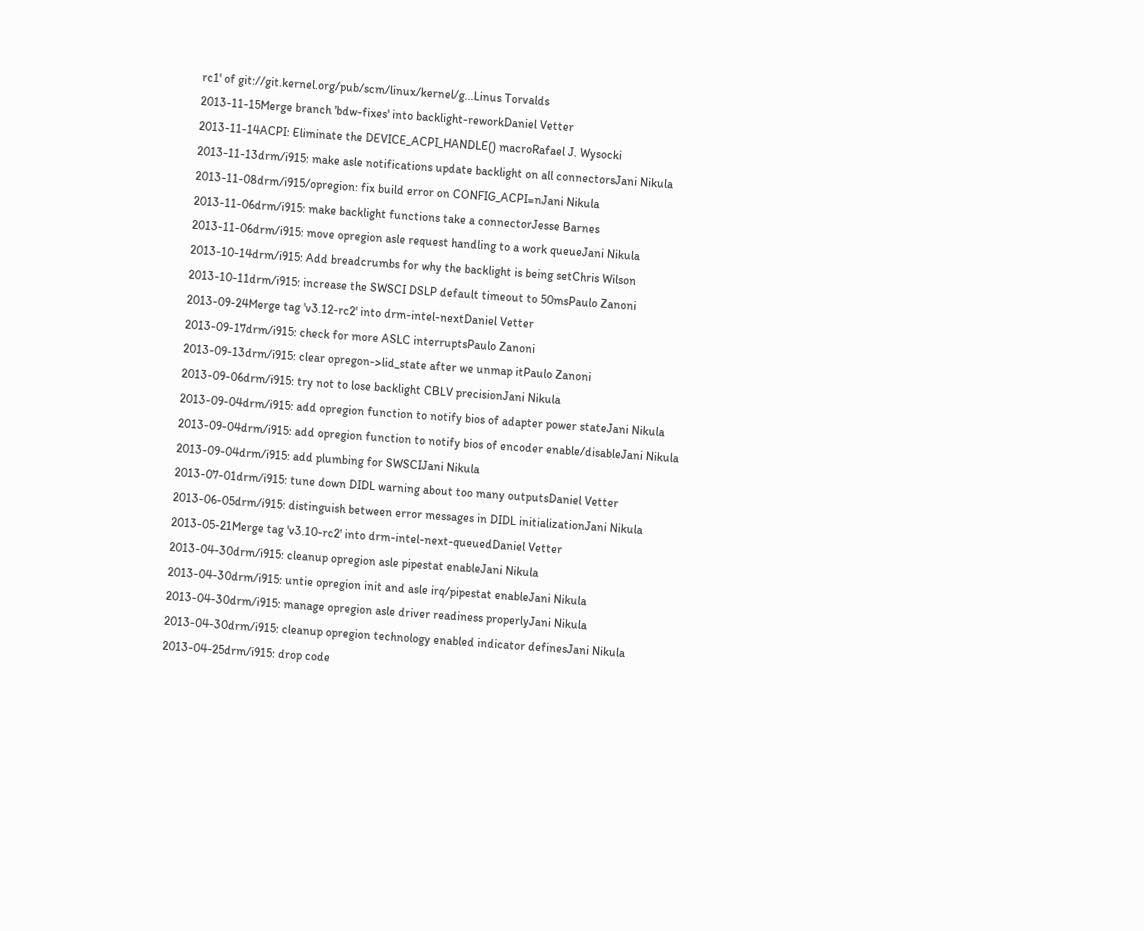rc1' of git://git.kernel.org/pub/scm/linux/kernel/g...Linus Torvalds
2013-11-15Merge branch 'bdw-fixes' into backlight-reworkDaniel Vetter
2013-11-14ACPI: Eliminate the DEVICE_ACPI_HANDLE() macroRafael J. Wysocki
2013-11-13drm/i915: make asle notifications update backlight on all connectorsJani Nikula
2013-11-08drm/i915/opregion: fix build error on CONFIG_ACPI=nJani Nikula
2013-11-06drm/i915: make backlight functions take a connectorJesse Barnes
2013-11-06drm/i915: move opregion asle request handling to a work queueJani Nikula
2013-10-14drm/i915: Add breadcrumbs for why the backlight is being setChris Wilson
2013-10-11drm/i915: increase the SWSCI DSLP default timeout to 50msPaulo Zanoni
2013-09-24Merge tag 'v3.12-rc2' into drm-intel-nextDaniel Vetter
2013-09-17drm/i915: check for more ASLC interruptsPaulo Zanoni
2013-09-13drm/i915: clear opregon->lid_state after we unmap itPaulo Zanoni
2013-09-06drm/i915: try not to lose backlight CBLV precisionJani Nikula
2013-09-04drm/i915: add opregion function to notify bios of adapter power stateJani Nikula
2013-09-04drm/i915: add opregion function to notify bios of encoder enable/disableJani Nikula
2013-09-04drm/i915: add plumbing for SWSCIJani Nikula
2013-07-01drm/i915: tune down DIDL warning about too many outputsDaniel Vetter
2013-06-05drm/i915: distinguish between error messages in DIDL initializationJani Nikula
2013-05-21Merge tag 'v3.10-rc2' into drm-intel-next-queuedDaniel Vetter
2013-04-30drm/i915: cleanup opregion asle pipestat enableJani Nikula
2013-04-30drm/i915: untie opregion init and asle irq/pipestat enableJani Nikula
2013-04-30drm/i915: manage opregion asle driver readiness properlyJani Nikula
2013-04-30drm/i915: cleanup opregion technology enabled indicator definesJani Nikula
2013-04-25drm/i915: drop code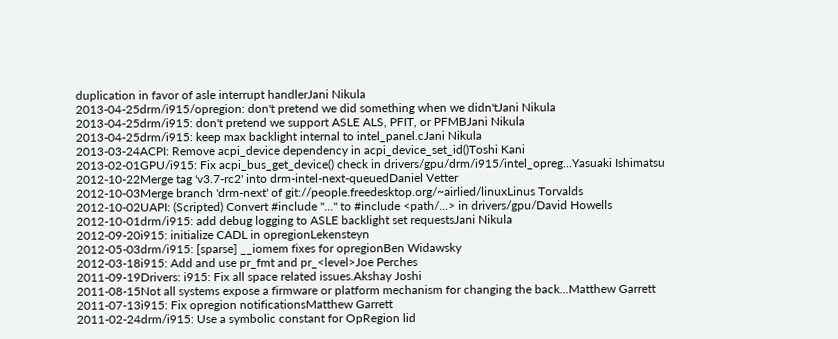duplication in favor of asle interrupt handlerJani Nikula
2013-04-25drm/i915/opregion: don't pretend we did something when we didn'tJani Nikula
2013-04-25drm/i915: don't pretend we support ASLE ALS, PFIT, or PFMBJani Nikula
2013-04-25drm/i915: keep max backlight internal to intel_panel.cJani Nikula
2013-03-24ACPI: Remove acpi_device dependency in acpi_device_set_id()Toshi Kani
2013-02-01GPU/i915: Fix acpi_bus_get_device() check in drivers/gpu/drm/i915/intel_opreg...Yasuaki Ishimatsu
2012-10-22Merge tag 'v3.7-rc2' into drm-intel-next-queuedDaniel Vetter
2012-10-03Merge branch 'drm-next' of git://people.freedesktop.org/~airlied/linuxLinus Torvalds
2012-10-02UAPI: (Scripted) Convert #include "..." to #include <path/...> in drivers/gpu/David Howells
2012-10-01drm/i915: add debug logging to ASLE backlight set requestsJani Nikula
2012-09-20i915: initialize CADL in opregionLekensteyn
2012-05-03drm/i915: [sparse] __iomem fixes for opregionBen Widawsky
2012-03-18i915: Add and use pr_fmt and pr_<level>Joe Perches
2011-09-19Drivers: i915: Fix all space related issues.Akshay Joshi
2011-08-15Not all systems expose a firmware or platform mechanism for changing the back...Matthew Garrett
2011-07-13i915: Fix opregion notificationsMatthew Garrett
2011-02-24drm/i915: Use a symbolic constant for OpRegion lid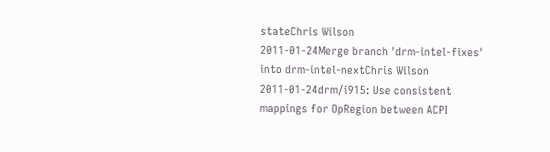stateChris Wilson
2011-01-24Merge branch 'drm-intel-fixes' into drm-intel-nextChris Wilson
2011-01-24drm/i915: Use consistent mappings for OpRegion between ACPI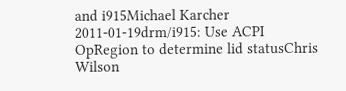and i915Michael Karcher
2011-01-19drm/i915: Use ACPI OpRegion to determine lid statusChris Wilson